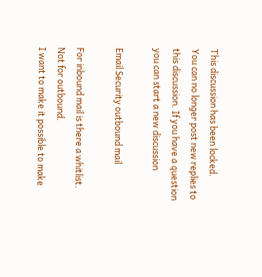This discussion has been locked.
You can no longer post new replies to this discussion. If you have a question you can start a new discussion

Email Security outbound mail

For inbound mail is there a whitlist.
Not for outbound.
I want to make it possible to make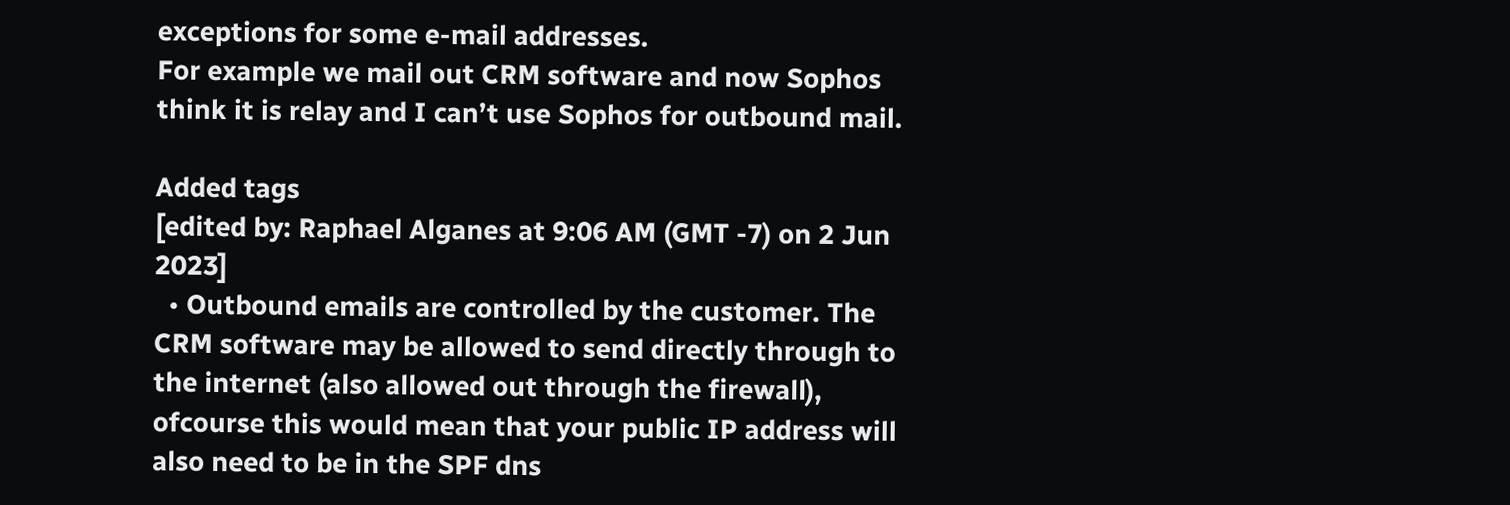exceptions for some e-mail addresses.
For example we mail out CRM software and now Sophos think it is relay and I can’t use Sophos for outbound mail.

Added tags
[edited by: Raphael Alganes at 9:06 AM (GMT -7) on 2 Jun 2023]
  • Outbound emails are controlled by the customer. The CRM software may be allowed to send directly through to the internet (also allowed out through the firewall), ofcourse this would mean that your public IP address will also need to be in the SPF dns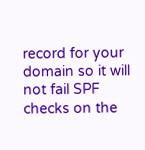record for your domain so it will not fail SPF checks on the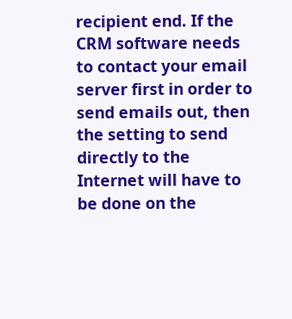recipient end. If the CRM software needs to contact your email server first in order to send emails out, then the setting to send directly to the Internet will have to be done on the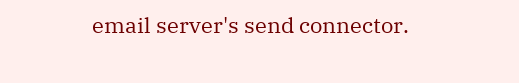email server's send connector.